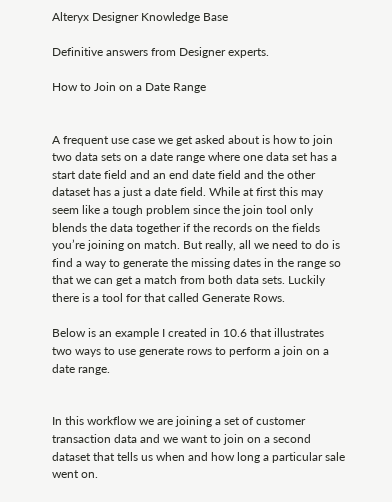Alteryx Designer Knowledge Base

Definitive answers from Designer experts.

How to Join on a Date Range


A frequent use case we get asked about is how to join two data sets on a date range where one data set has a start date field and an end date field and the other dataset has a just a date field. While at first this may seem like a tough problem since the join tool only blends the data together if the records on the fields you’re joining on match. But really, all we need to do is find a way to generate the missing dates in the range so that we can get a match from both data sets. Luckily there is a tool for that called Generate Rows.

Below is an example I created in 10.6 that illustrates two ways to use generate rows to perform a join on a date range.


In this workflow we are joining a set of customer transaction data and we want to join on a second dataset that tells us when and how long a particular sale went on.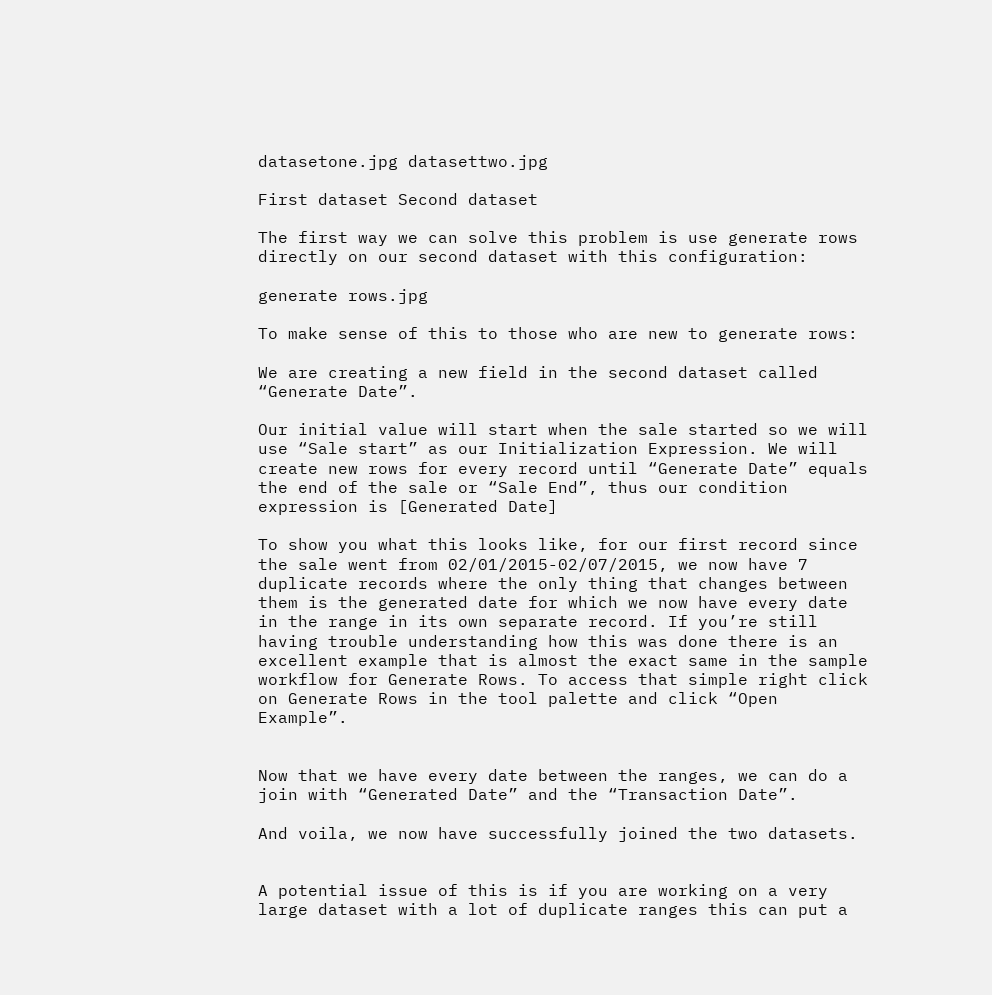datasetone.jpg datasettwo.jpg

First dataset Second dataset

The first way we can solve this problem is use generate rows directly on our second dataset with this configuration:

generate rows.jpg

To make sense of this to those who are new to generate rows:

We are creating a new field in the second dataset called “Generate Date”.

Our initial value will start when the sale started so we will use “Sale start” as our Initialization Expression. We will create new rows for every record until “Generate Date” equals the end of the sale or “Sale End”, thus our condition expression is [Generated Date]

To show you what this looks like, for our first record since the sale went from 02/01/2015-02/07/2015, we now have 7 duplicate records where the only thing that changes between them is the generated date for which we now have every date in the range in its own separate record. If you’re still having trouble understanding how this was done there is an excellent example that is almost the exact same in the sample workflow for Generate Rows. To access that simple right click on Generate Rows in the tool palette and click “Open Example”.


Now that we have every date between the ranges, we can do a join with “Generated Date” and the “Transaction Date”.

And voila, we now have successfully joined the two datasets.


A potential issue of this is if you are working on a very large dataset with a lot of duplicate ranges this can put a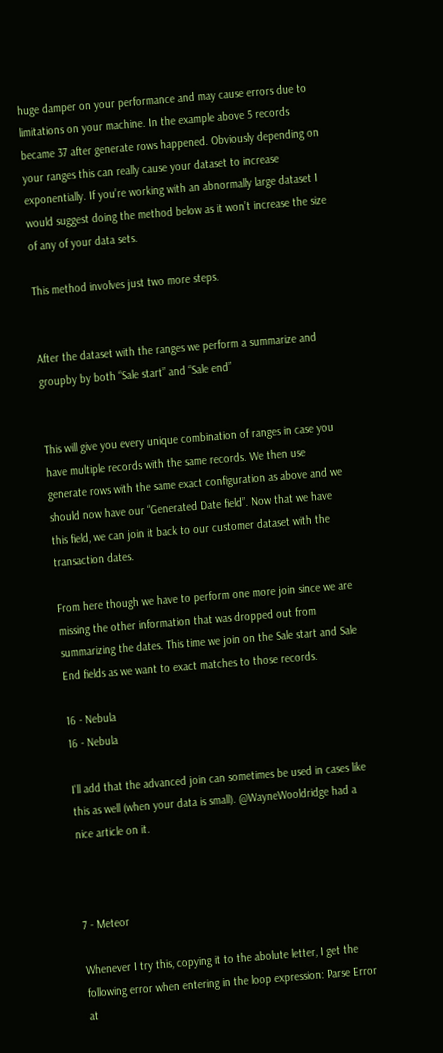huge damper on your performance and may cause errors due to limitations on your machine. In the example above 5 records became 37 after generate rows happened. Obviously depending on your ranges this can really cause your dataset to increase exponentially. If you’re working with an abnormally large dataset I would suggest doing the method below as it won’t increase the size of any of your data sets.

This method involves just two more steps.


After the dataset with the ranges we perform a summarize and groupby by both “Sale start” and “Sale end”


This will give you every unique combination of ranges in case you have multiple records with the same records. We then use generate rows with the same exact configuration as above and we should now have our “Generated Date field”. Now that we have this field, we can join it back to our customer dataset with the transaction dates.

From here though we have to perform one more join since we are missing the other information that was dropped out from summarizing the dates. This time we join on the Sale start and Sale End fields as we want to exact matches to those records.

16 - Nebula
16 - Nebula

I'll add that the advanced join can sometimes be used in cases like this as well (when your data is small). @WayneWooldridge had a nice article on it.



7 - Meteor

Whenever I try this, copying it to the abolute letter, I get the following error when entering in the loop expression: Parse Error at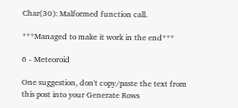Char(30): Malformed function call.

***Managed to make it work in the end***

6 - Meteoroid

One suggestion, don't copy/paste the text from this post into your Generate Rows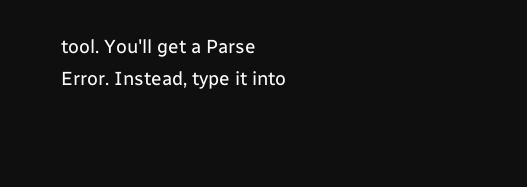tool. You'll get a Parse Error. Instead, type it into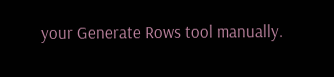your Generate Rows tool manually.